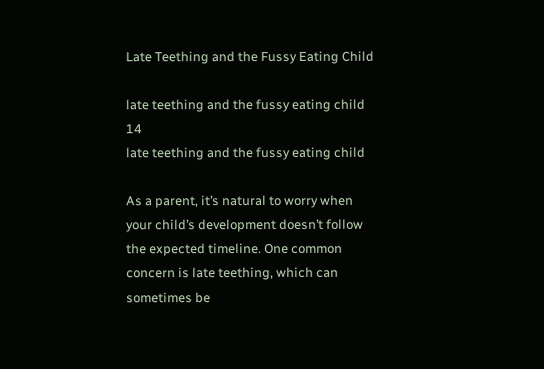Late Teething and the Fussy Eating Child

late teething and the fussy eating child 14
late teething and the fussy eating child

As a parent, it’s natural to worry when your child’s development doesn’t follow the expected timeline. One common concern is late teething, which can sometimes be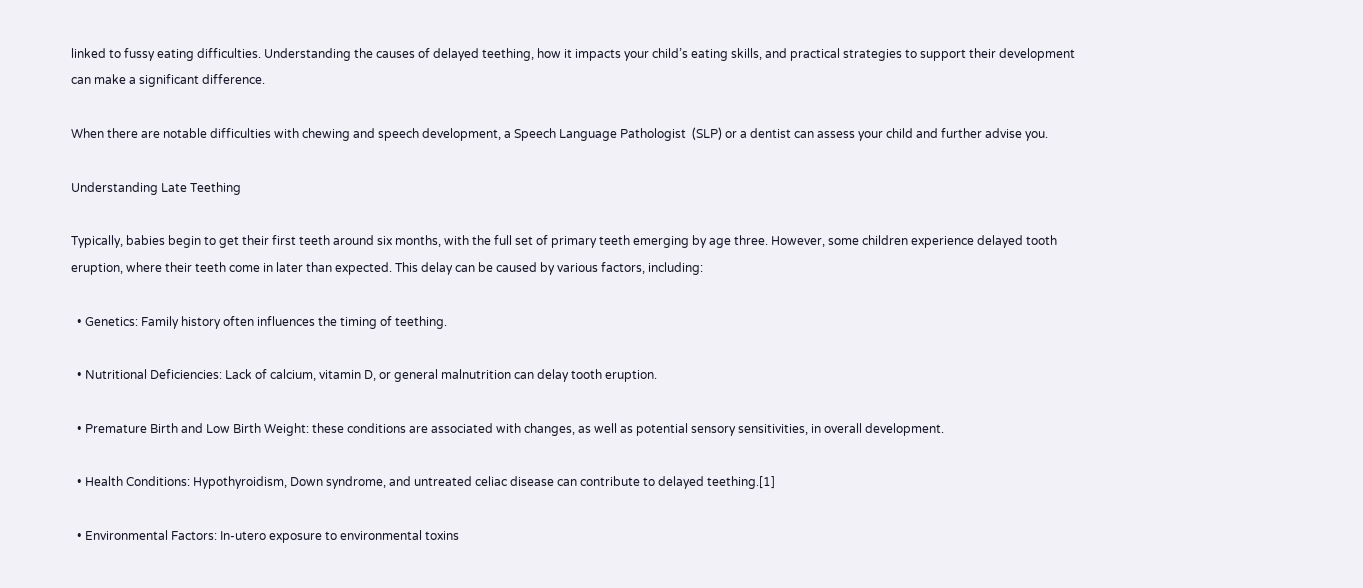linked to fussy eating difficulties. Understanding the causes of delayed teething, how it impacts your child’s eating skills, and practical strategies to support their development can make a significant difference.

When there are notable difficulties with chewing and speech development, a Speech Language Pathologist  (SLP) or a dentist can assess your child and further advise you.

Understanding Late Teething

Typically, babies begin to get their first teeth around six months, with the full set of primary teeth emerging by age three. However, some children experience delayed tooth eruption, where their teeth come in later than expected. This delay can be caused by various factors, including:

  • Genetics: Family history often influences the timing of teething.

  • Nutritional Deficiencies: Lack of calcium, vitamin D, or general malnutrition can delay tooth eruption.

  • Premature Birth and Low Birth Weight: these conditions are associated with changes, as well as potential sensory sensitivities, in overall development.

  • Health Conditions: Hypothyroidism, Down syndrome, and untreated celiac disease can contribute to delayed teething.[1]

  • Environmental Factors: In-utero exposure to environmental toxins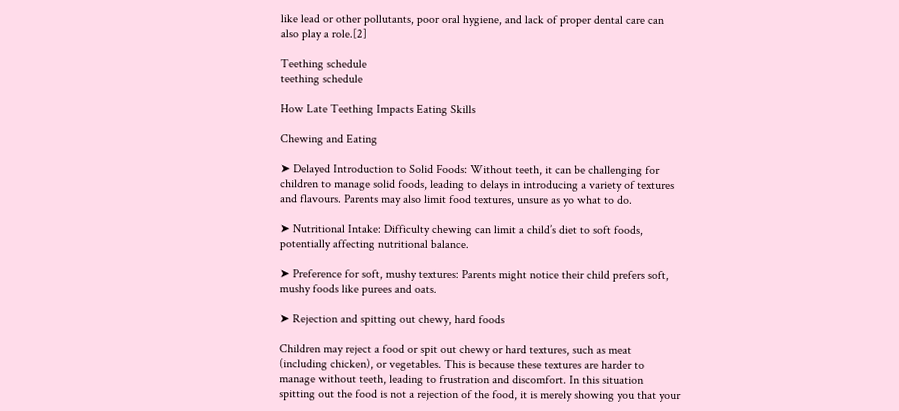like lead or other pollutants, poor oral hygiene, and lack of proper dental care can also play a role.[2]

Teething schedule
teething schedule

How Late Teething Impacts Eating Skills

Chewing and Eating

➤ Delayed Introduction to Solid Foods: Without teeth, it can be challenging for children to manage solid foods, leading to delays in introducing a variety of textures and flavours. Parents may also limit food textures, unsure as yo what to do.

➤ Nutritional Intake: Difficulty chewing can limit a child’s diet to soft foods, potentially affecting nutritional balance.

➤ Preference for soft, mushy textures: Parents might notice their child prefers soft, mushy foods like purees and oats.

➤ Rejection and spitting out chewy, hard foods

Children may reject a food or spit out chewy or hard textures, such as meat (including chicken), or vegetables. This is because these textures are harder to manage without teeth, leading to frustration and discomfort. In this situation spitting out the food is not a rejection of the food, it is merely showing you that your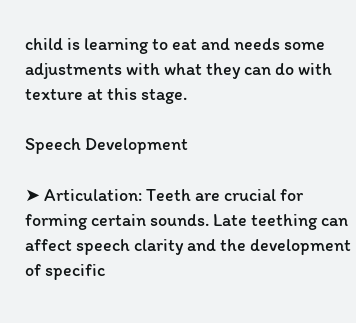child is learning to eat and needs some adjustments with what they can do with texture at this stage.

Speech Development

➤ Articulation: Teeth are crucial for forming certain sounds. Late teething can affect speech clarity and the development of specific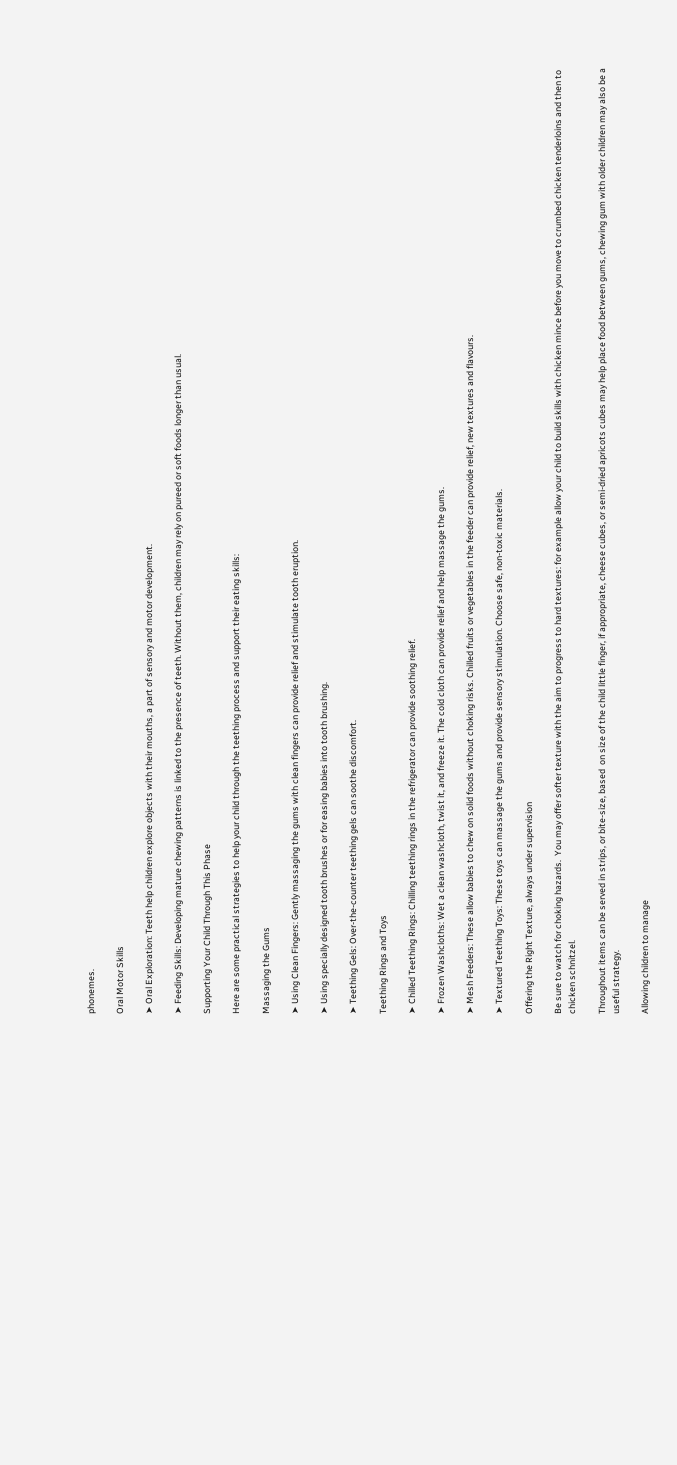phonemes.

Oral Motor Skills

➤ Oral Exploration: Teeth help children explore objects with their mouths, a part of sensory and motor development.

➤ Feeding Skills: Developing mature chewing patterns is linked to the presence of teeth. Without them, children may rely on pureed or soft foods longer than usual.

Supporting Your Child Through This Phase

Here are some practical strategies to help your child through the teething process and support their eating skills:

Massaging the Gums

➤ Using Clean Fingers: Gently massaging the gums with clean fingers can provide relief and stimulate tooth eruption.

➤ Using specially designed tooth brushes or for easing babies into tooth brushing.

➤ Teething Gels: Over-the-counter teething gels can soothe discomfort.

Teething Rings and Toys

➤ Chilled Teething Rings: Chilling teething rings in the refrigerator can provide soothing relief.

➤ Frozen Washcloths: Wet a clean washcloth, twist it, and freeze it. The cold cloth can provide relief and help massage the gums.

➤ Mesh Feeders: These allow babies to chew on solid foods without choking risks. Chilled fruits or vegetables in the feeder can provide relief, new textures and flavours.

➤ Textured Teething Toys: These toys can massage the gums and provide sensory stimulation. Choose safe, non-toxic materials.

Offering the Right Texture, always under supervision

Be sure to watch for choking hazards.  You may offer softer texture with the aim to progress to hard textures: for example allow your child to build skills with chicken mince before you move to crumbed chicken tenderloins and then to chicken schnitzel.

Throughout items can be served in strips, or bite-size, based  on size of the child little finger, if appropriate, cheese cubes, or semi-dried apricots cubes may help place food between gums, chewing gum with older children may also be a useful strategy.

Allowing children to manage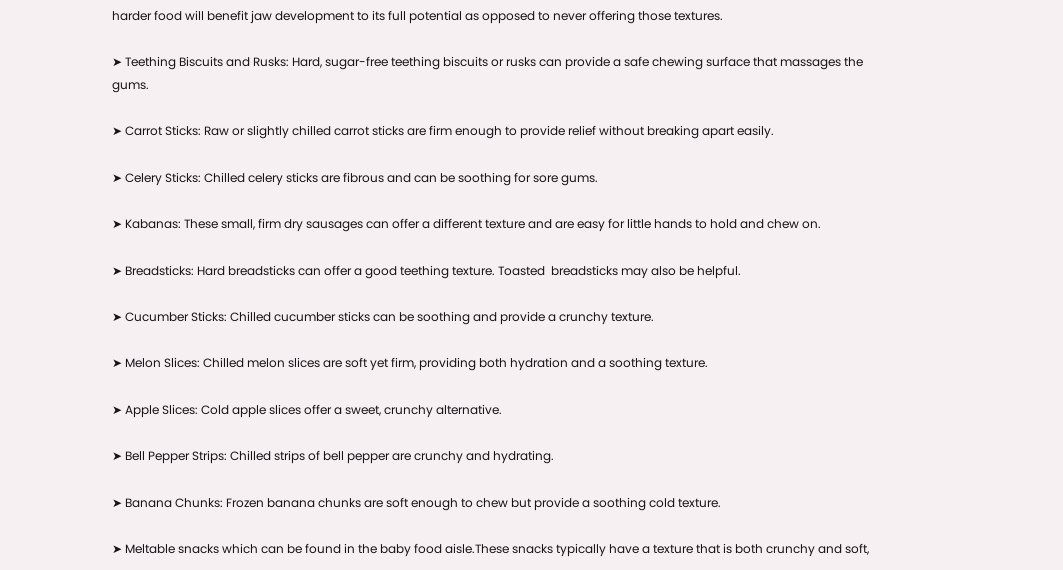harder food will benefit jaw development to its full potential as opposed to never offering those textures.

➤ Teething Biscuits and Rusks: Hard, sugar-free teething biscuits or rusks can provide a safe chewing surface that massages the gums.

➤ Carrot Sticks: Raw or slightly chilled carrot sticks are firm enough to provide relief without breaking apart easily.

➤ Celery Sticks: Chilled celery sticks are fibrous and can be soothing for sore gums.

➤ Kabanas: These small, firm dry sausages can offer a different texture and are easy for little hands to hold and chew on.

➤ Breadsticks: Hard breadsticks can offer a good teething texture. Toasted  breadsticks may also be helpful.

➤ Cucumber Sticks: Chilled cucumber sticks can be soothing and provide a crunchy texture.

➤ Melon Slices: Chilled melon slices are soft yet firm, providing both hydration and a soothing texture.

➤ Apple Slices: Cold apple slices offer a sweet, crunchy alternative.

➤ Bell Pepper Strips: Chilled strips of bell pepper are crunchy and hydrating.

➤ Banana Chunks: Frozen banana chunks are soft enough to chew but provide a soothing cold texture.

➤ Meltable snacks which can be found in the baby food aisle.These snacks typically have a texture that is both crunchy and soft,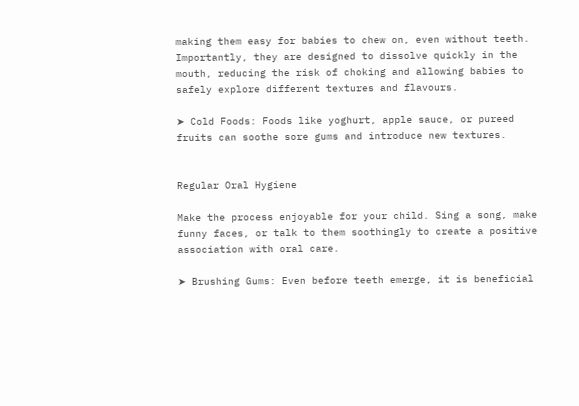making them easy for babies to chew on, even without teeth. Importantly, they are designed to dissolve quickly in the mouth, reducing the risk of choking and allowing babies to safely explore different textures and flavours.

➤ Cold Foods: Foods like yoghurt, apple sauce, or pureed fruits can soothe sore gums and introduce new textures.


Regular Oral Hygiene

Make the process enjoyable for your child. Sing a song, make funny faces, or talk to them soothingly to create a positive association with oral care.

➤ Brushing Gums: Even before teeth emerge, it is beneficial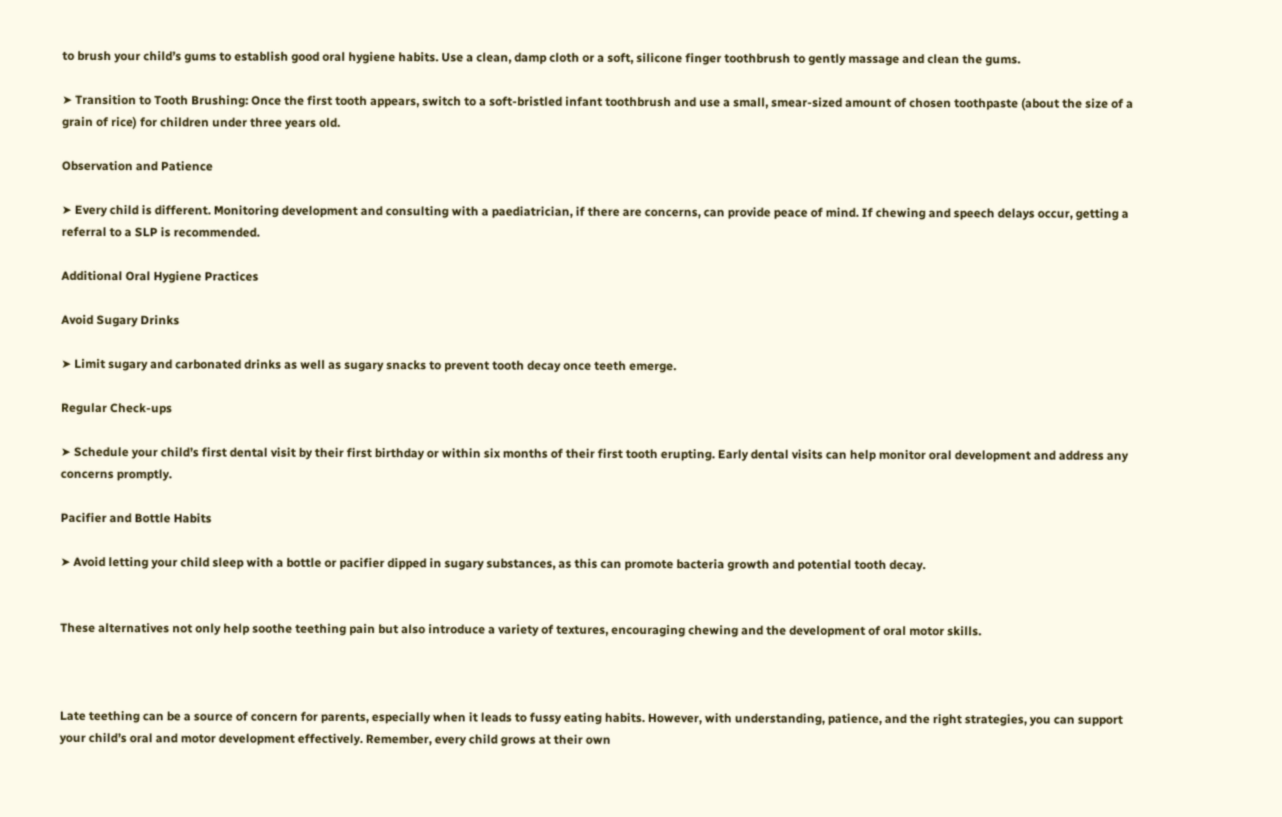to brush your child’s gums to establish good oral hygiene habits. Use a clean, damp cloth or a soft, silicone finger toothbrush to gently massage and clean the gums.

➤ Transition to Tooth Brushing: Once the first tooth appears, switch to a soft-bristled infant toothbrush and use a small, smear-sized amount of chosen toothpaste (about the size of a grain of rice) for children under three years old.

Observation and Patience

➤ Every child is different. Monitoring development and consulting with a paediatrician, if there are concerns, can provide peace of mind. If chewing and speech delays occur, getting a referral to a SLP is recommended.

Additional Oral Hygiene Practices

Avoid Sugary Drinks

➤ Limit sugary and carbonated drinks as well as sugary snacks to prevent tooth decay once teeth emerge.

Regular Check-ups

➤ Schedule your child’s first dental visit by their first birthday or within six months of their first tooth erupting. Early dental visits can help monitor oral development and address any concerns promptly.

Pacifier and Bottle Habits

➤ Avoid letting your child sleep with a bottle or pacifier dipped in sugary substances, as this can promote bacteria growth and potential tooth decay.


These alternatives not only help soothe teething pain but also introduce a variety of textures, encouraging chewing and the development of oral motor skills.



Late teething can be a source of concern for parents, especially when it leads to fussy eating habits. However, with understanding, patience, and the right strategies, you can support your child’s oral and motor development effectively. Remember, every child grows at their own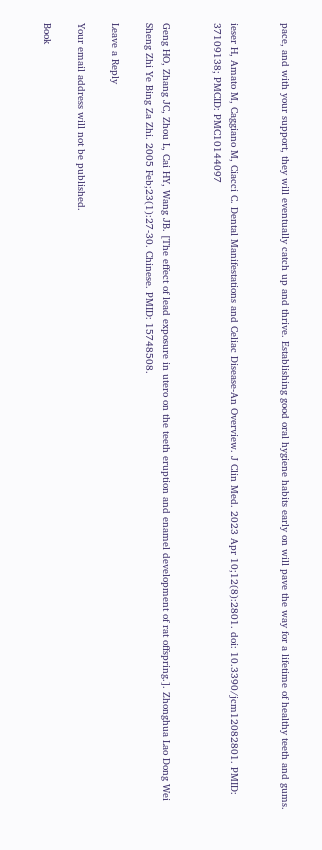pace, and with your support, they will eventually catch up and thrive. Establishing good oral hygiene habits early on will pave the way for a lifetime of healthy teeth and gums.


ieser H, Amato M, Caggiano M, Ciacci C. Dental Manifestations and Celiac Disease-An Overview. J Clin Med. 2023 Apr 10;12(8):2801. doi: 10.3390/jcm12082801. PMID: 37109138; PMCID: PMC10144097


Geng HO, Zhang JC, Zhou L, Cai HY, Wang JB. [The effect of lead exposure in utero on the teeth eruption and enamel development of rat offspring.]. Zhonghua Lao Dong Wei Sheng Zhi Ye Bing Za Zhi. 2005 Feb;23(1):27-30. Chinese. PMID: 15748508.

Leave a Reply

Your email address will not be published.

Book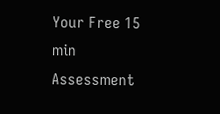Your Free 15 min Assessment